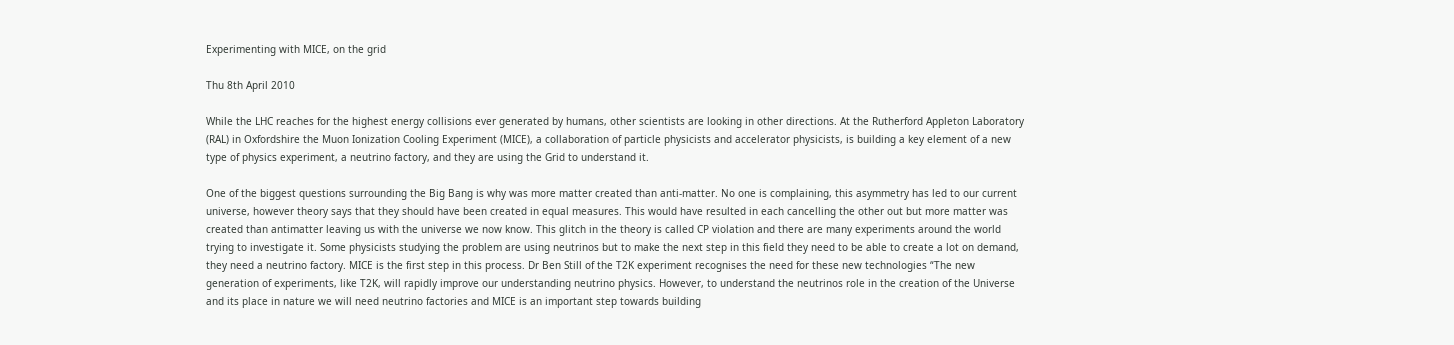Experimenting with MICE, on the grid

Thu 8th April 2010

While the LHC reaches for the highest energy collisions ever generated by humans, other scientists are looking in other directions. At the Rutherford Appleton Laboratory (RAL) in Oxfordshire the Muon Ionization Cooling Experiment (MICE), a collaboration of particle physicists and accelerator physicists, is building a key element of a new type of physics experiment, a neutrino factory, and they are using the Grid to understand it.

One of the biggest questions surrounding the Big Bang is why was more matter created than anti-matter. No one is complaining, this asymmetry has led to our current universe, however theory says that they should have been created in equal measures. This would have resulted in each cancelling the other out but more matter was created than antimatter leaving us with the universe we now know. This glitch in the theory is called CP violation and there are many experiments around the world trying to investigate it. Some physicists studying the problem are using neutrinos but to make the next step in this field they need to be able to create a lot on demand, they need a neutrino factory. MICE is the first step in this process. Dr Ben Still of the T2K experiment recognises the need for these new technologies “The new generation of experiments, like T2K, will rapidly improve our understanding neutrino physics. However, to understand the neutrinos role in the creation of the Universe and its place in nature we will need neutrino factories and MICE is an important step towards building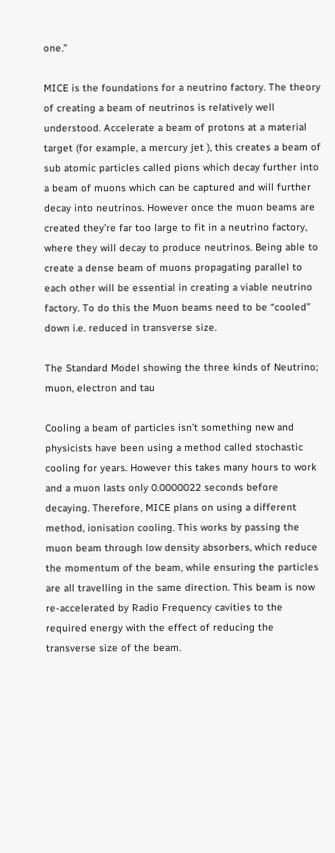one.”

MICE is the foundations for a neutrino factory. The theory of creating a beam of neutrinos is relatively well understood. Accelerate a beam of protons at a material target (for example, a mercury jet ), this creates a beam of sub atomic particles called pions which decay further into a beam of muons which can be captured and will further decay into neutrinos. However once the muon beams are created they’re far too large to fit in a neutrino factory, where they will decay to produce neutrinos. Being able to create a dense beam of muons propagating parallel to each other will be essential in creating a viable neutrino factory. To do this the Muon beams need to be “cooled” down i.e. reduced in transverse size.

The Standard Model showing the three kinds of Neutrino; muon, electron and tau

Cooling a beam of particles isn’t something new and physicists have been using a method called stochastic cooling for years. However this takes many hours to work and a muon lasts only 0.0000022 seconds before decaying. Therefore, MICE plans on using a different method, ionisation cooling. This works by passing the muon beam through low density absorbers, which reduce the momentum of the beam, while ensuring the particles are all travelling in the same direction. This beam is now re-accelerated by Radio Frequency cavities to the required energy with the effect of reducing the transverse size of the beam.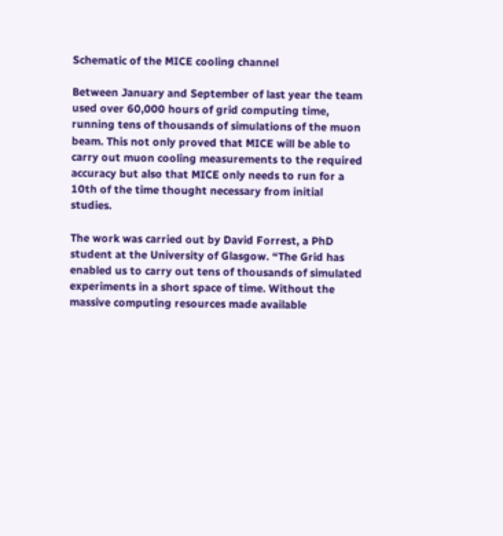Schematic of the MICE cooling channel

Between January and September of last year the team used over 60,000 hours of grid computing time, running tens of thousands of simulations of the muon beam. This not only proved that MICE will be able to carry out muon cooling measurements to the required accuracy but also that MICE only needs to run for a 10th of the time thought necessary from initial studies.

The work was carried out by David Forrest, a PhD student at the University of Glasgow. “The Grid has enabled us to carry out tens of thousands of simulated experiments in a short space of time. Without the massive computing resources made available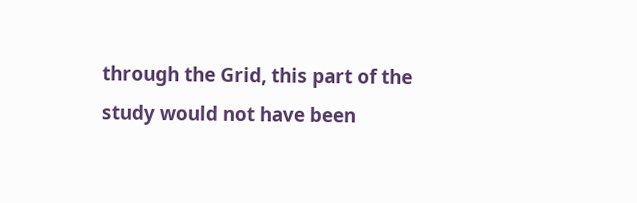through the Grid, this part of the study would not have been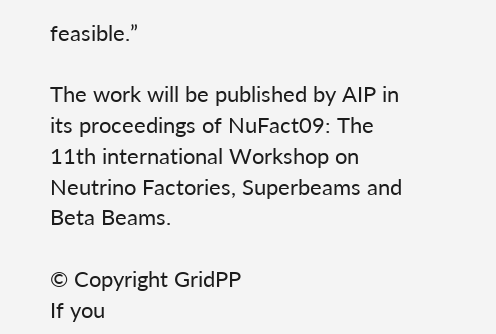feasible.”

The work will be published by AIP in its proceedings of NuFact09: The 11th international Workshop on Neutrino Factories, Superbeams and Beta Beams.

© Copyright GridPP
If you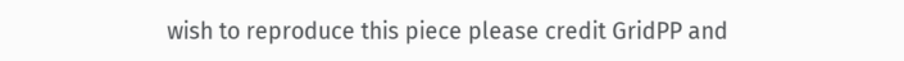wish to reproduce this piece please credit GridPP and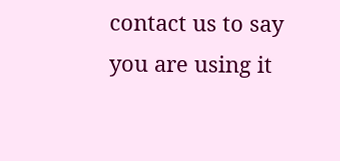contact us to say you are using it